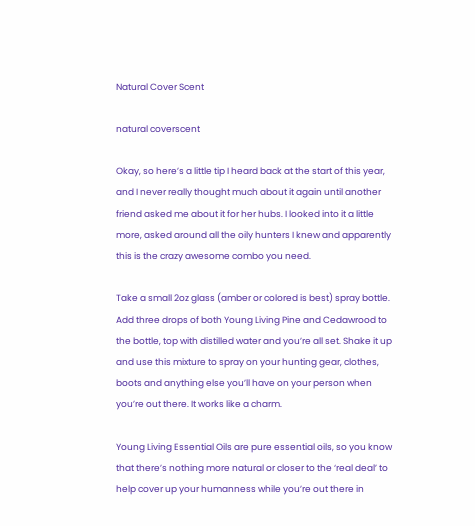Natural Cover Scent

natural coverscent

Okay, so here’s a little tip I heard back at the start of this year, and I never really thought much about it again until another friend asked me about it for her hubs. I looked into it a little more, asked around all the oily hunters I knew and apparently this is the crazy awesome combo you need.

Take a small 2oz glass (amber or colored is best) spray bottle. Add three drops of both Young Living Pine and Cedawrood to the bottle, top with distilled water and you’re all set. Shake it up and use this mixture to spray on your hunting gear, clothes, boots and anything else you’ll have on your person when you’re out there. It works like a charm.

Young Living Essential Oils are pure essential oils, so you know that there’s nothing more natural or closer to the ‘real deal’ to help cover up your humanness while you’re out there in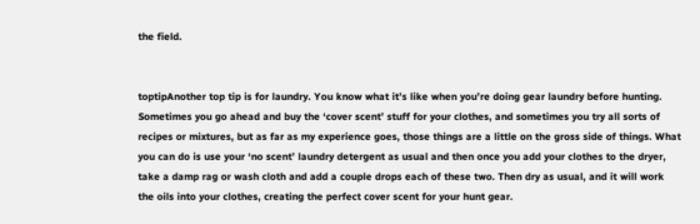the field.


toptipAnother top tip is for laundry. You know what it’s like when you’re doing gear laundry before hunting. Sometimes you go ahead and buy the ‘cover scent’ stuff for your clothes, and sometimes you try all sorts of recipes or mixtures, but as far as my experience goes, those things are a little on the gross side of things. What you can do is use your ‘no scent’ laundry detergent as usual and then once you add your clothes to the dryer, take a damp rag or wash cloth and add a couple drops each of these two. Then dry as usual, and it will work the oils into your clothes, creating the perfect cover scent for your hunt gear.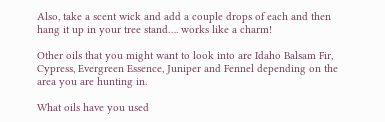Also, take a scent wick and add a couple drops of each and then hang it up in your tree stand…. works like a charm!

Other oils that you might want to look into are Idaho Balsam Fir, Cypress, Evergreen Essence, Juniper and Fennel depending on the area you are hunting in.

What oils have you used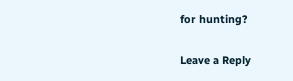for hunting?

Leave a Reply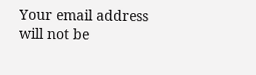Your email address will not be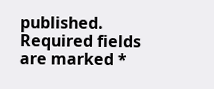published. Required fields are marked *